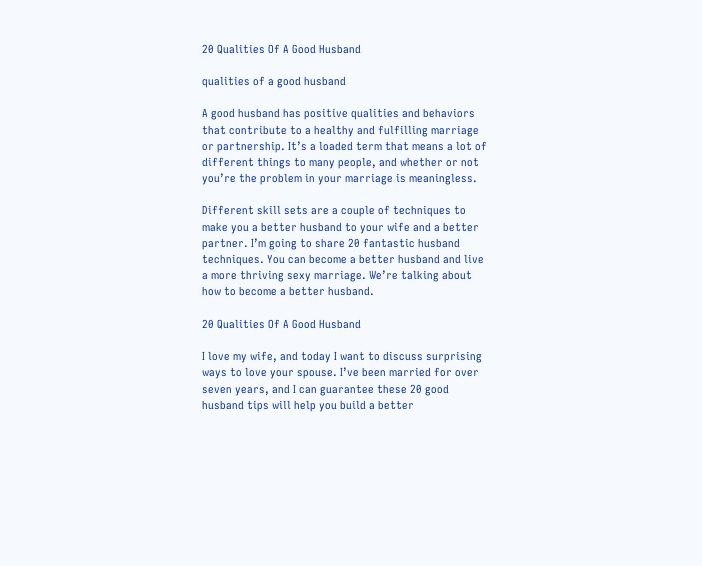20 Qualities Of A Good Husband

qualities of a good husband

A good husband has positive qualities and behaviors that contribute to a healthy and fulfilling marriage or partnership. It’s a loaded term that means a lot of different things to many people, and whether or not you’re the problem in your marriage is meaningless.

Different skill sets are a couple of techniques to make you a better husband to your wife and a better partner. I’m going to share 20 fantastic husband techniques. You can become a better husband and live a more thriving sexy marriage. We’re talking about how to become a better husband.

20 Qualities Of A Good Husband

I love my wife, and today I want to discuss surprising ways to love your spouse. I’ve been married for over seven years, and I can guarantee these 20 good husband tips will help you build a better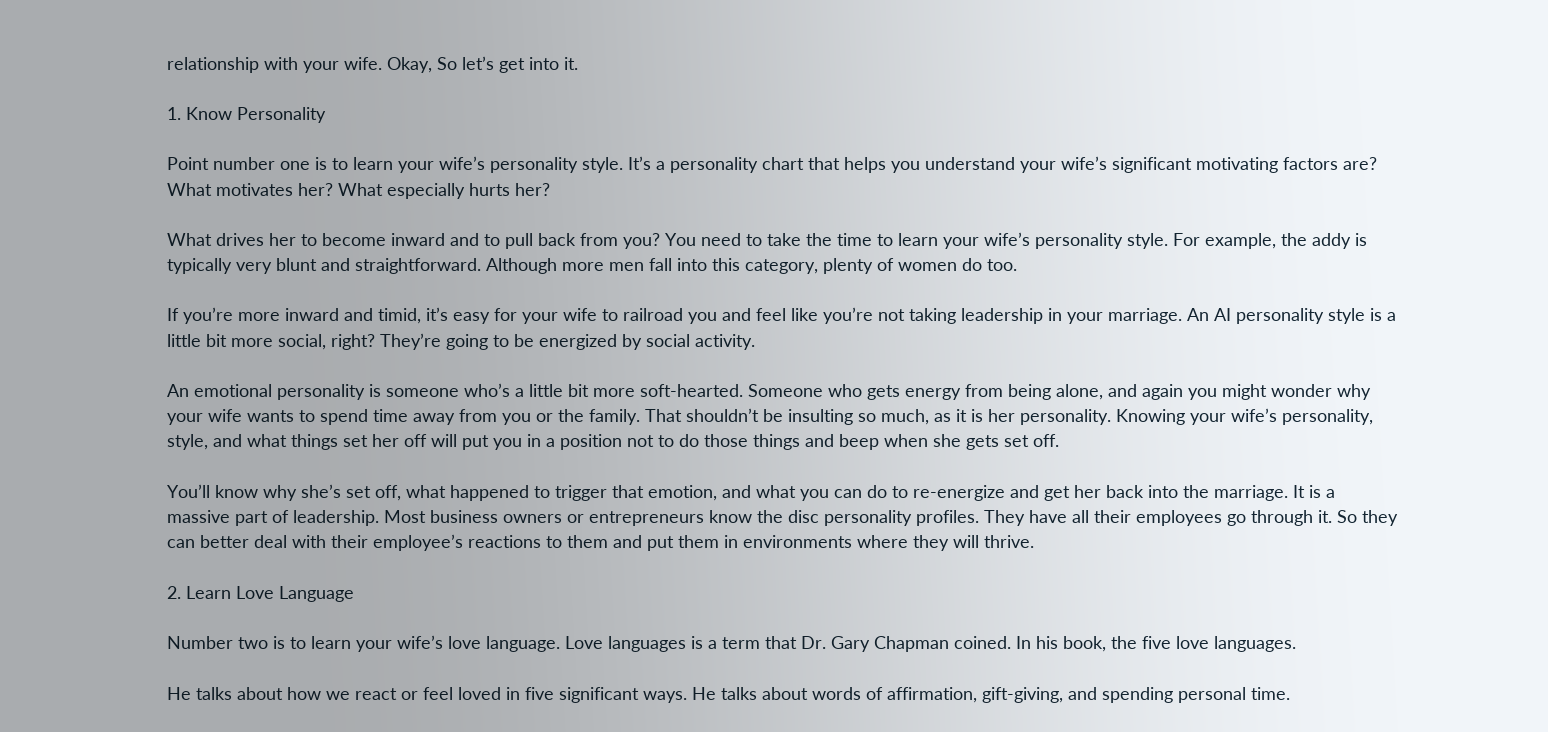relationship with your wife. Okay, So let’s get into it.

1. Know Personality

Point number one is to learn your wife’s personality style. It’s a personality chart that helps you understand your wife’s significant motivating factors are? What motivates her? What especially hurts her?

What drives her to become inward and to pull back from you? You need to take the time to learn your wife’s personality style. For example, the addy is typically very blunt and straightforward. Although more men fall into this category, plenty of women do too.

If you’re more inward and timid, it’s easy for your wife to railroad you and feel like you’re not taking leadership in your marriage. An AI personality style is a little bit more social, right? They’re going to be energized by social activity.

An emotional personality is someone who’s a little bit more soft-hearted. Someone who gets energy from being alone, and again you might wonder why your wife wants to spend time away from you or the family. That shouldn’t be insulting so much, as it is her personality. Knowing your wife’s personality, style, and what things set her off will put you in a position not to do those things and beep when she gets set off.

You’ll know why she’s set off, what happened to trigger that emotion, and what you can do to re-energize and get her back into the marriage. It is a massive part of leadership. Most business owners or entrepreneurs know the disc personality profiles. They have all their employees go through it. So they can better deal with their employee’s reactions to them and put them in environments where they will thrive.

2. Learn Love Language

Number two is to learn your wife’s love language. Love languages is a term that Dr. Gary Chapman coined. In his book, the five love languages.

He talks about how we react or feel loved in five significant ways. He talks about words of affirmation, gift-giving, and spending personal time.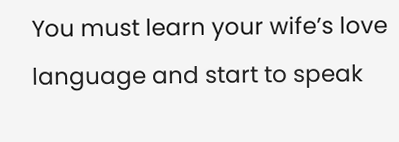You must learn your wife’s love language and start to speak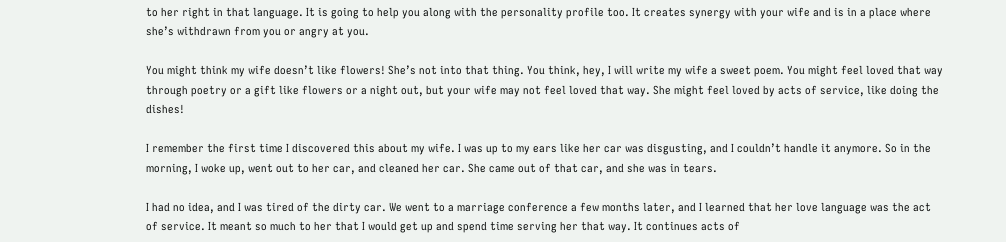to her right in that language. It is going to help you along with the personality profile too. It creates synergy with your wife and is in a place where she’s withdrawn from you or angry at you.

You might think my wife doesn’t like flowers! She’s not into that thing. You think, hey, I will write my wife a sweet poem. You might feel loved that way through poetry or a gift like flowers or a night out, but your wife may not feel loved that way. She might feel loved by acts of service, like doing the dishes!

I remember the first time I discovered this about my wife. I was up to my ears like her car was disgusting, and I couldn’t handle it anymore. So in the morning, I woke up, went out to her car, and cleaned her car. She came out of that car, and she was in tears.

I had no idea, and I was tired of the dirty car. We went to a marriage conference a few months later, and I learned that her love language was the act of service. It meant so much to her that I would get up and spend time serving her that way. It continues acts of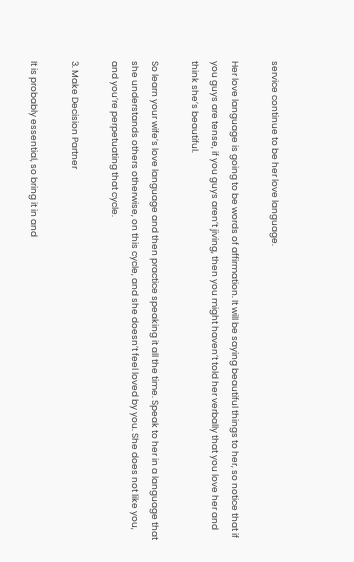service continue to be her love language.

Her love language is going to be words of affirmation. It will be saying beautiful things to her, so notice that if you guys are tense, if you guys aren’t jiving, then you might haven’t told her verbally that you love her and think she’s beautiful.

So learn your wife’s love language and then practice speaking it all the time. Speak to her in a language that she understands others otherwise, on this cycle, and she doesn’t feel loved by you. She does not like you, and you’re perpetuating that cycle.

3. Make Decision Partner

It is probably essential, so bring it in and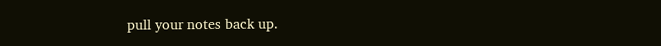pull your notes back up.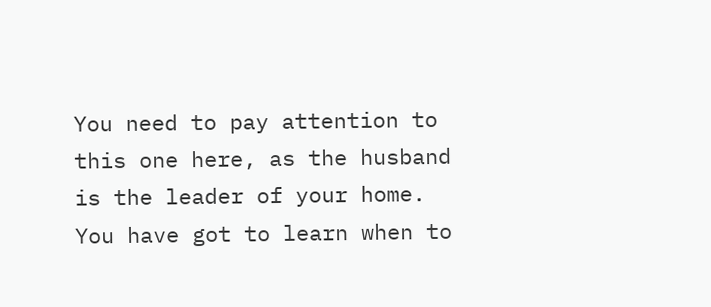You need to pay attention to this one here, as the husband is the leader of your home. You have got to learn when to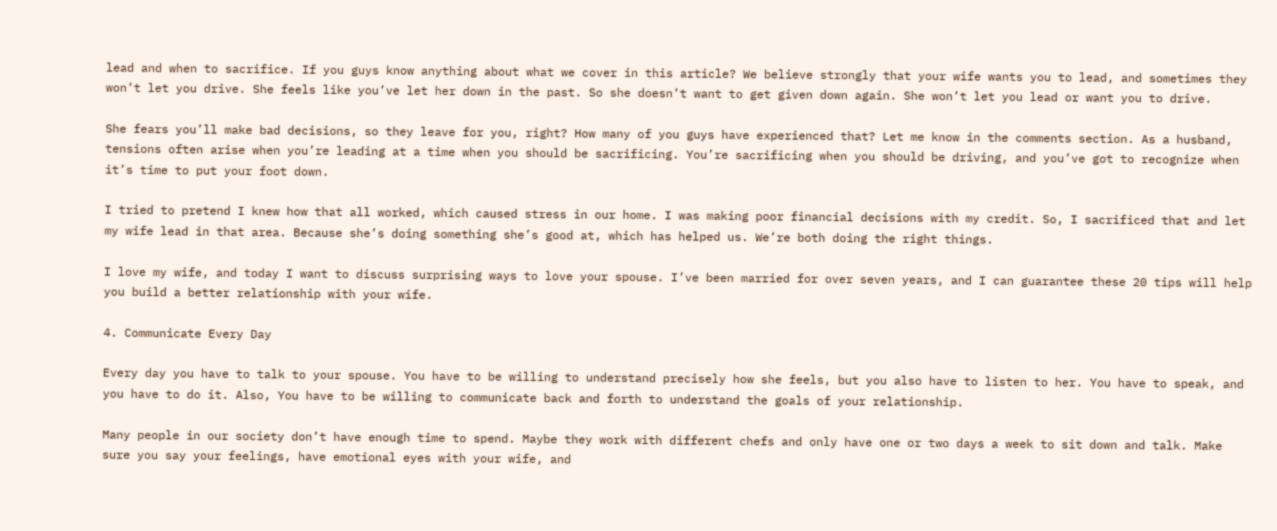lead and when to sacrifice. If you guys know anything about what we cover in this article? We believe strongly that your wife wants you to lead, and sometimes they won’t let you drive. She feels like you’ve let her down in the past. So she doesn’t want to get given down again. She won’t let you lead or want you to drive.

She fears you’ll make bad decisions, so they leave for you, right? How many of you guys have experienced that? Let me know in the comments section. As a husband, tensions often arise when you’re leading at a time when you should be sacrificing. You’re sacrificing when you should be driving, and you’ve got to recognize when it’s time to put your foot down.

I tried to pretend I knew how that all worked, which caused stress in our home. I was making poor financial decisions with my credit. So, I sacrificed that and let my wife lead in that area. Because she’s doing something she’s good at, which has helped us. We’re both doing the right things.

I love my wife, and today I want to discuss surprising ways to love your spouse. I’ve been married for over seven years, and I can guarantee these 20 tips will help you build a better relationship with your wife.

4. Communicate Every Day

Every day you have to talk to your spouse. You have to be willing to understand precisely how she feels, but you also have to listen to her. You have to speak, and you have to do it. Also, You have to be willing to communicate back and forth to understand the goals of your relationship.

Many people in our society don’t have enough time to spend. Maybe they work with different chefs and only have one or two days a week to sit down and talk. Make sure you say your feelings, have emotional eyes with your wife, and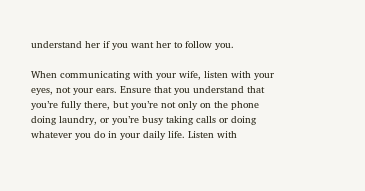understand her if you want her to follow you.

When communicating with your wife, listen with your eyes, not your ears. Ensure that you understand that you’re fully there, but you’re not only on the phone doing laundry, or you’re busy taking calls or doing whatever you do in your daily life. Listen with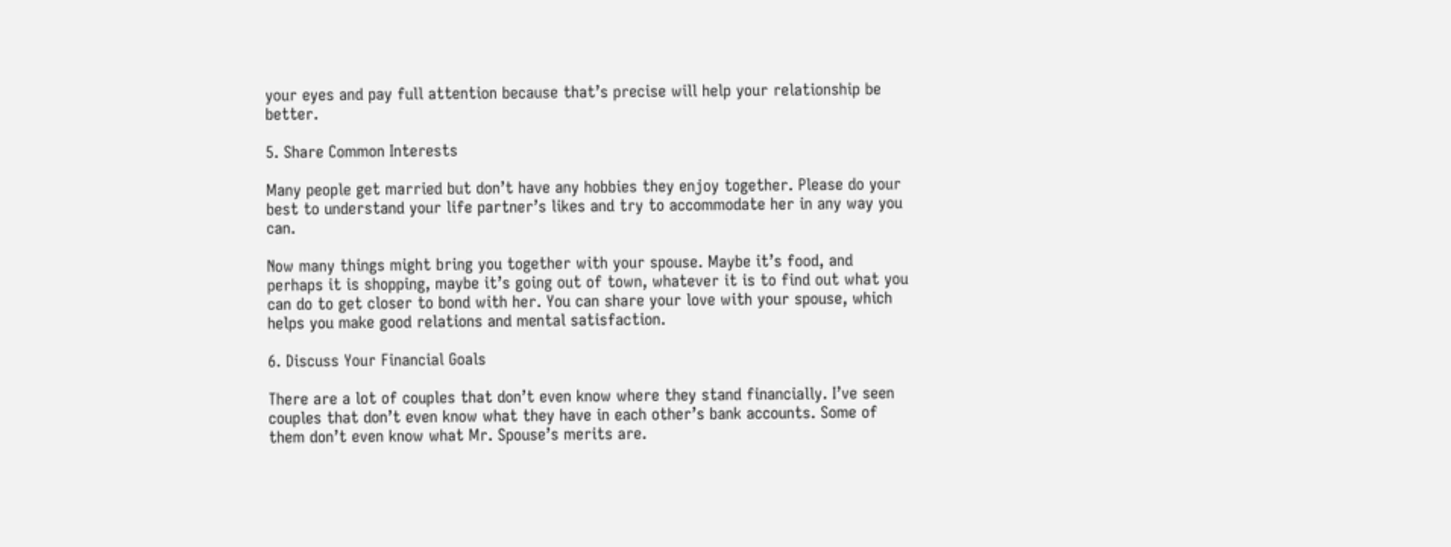your eyes and pay full attention because that’s precise will help your relationship be better.

5. Share Common Interests

Many people get married but don’t have any hobbies they enjoy together. Please do your best to understand your life partner’s likes and try to accommodate her in any way you can.

Now many things might bring you together with your spouse. Maybe it’s food, and perhaps it is shopping, maybe it’s going out of town, whatever it is to find out what you can do to get closer to bond with her. You can share your love with your spouse, which helps you make good relations and mental satisfaction.

6. Discuss Your Financial Goals

There are a lot of couples that don’t even know where they stand financially. I’ve seen couples that don’t even know what they have in each other’s bank accounts. Some of them don’t even know what Mr. Spouse’s merits are.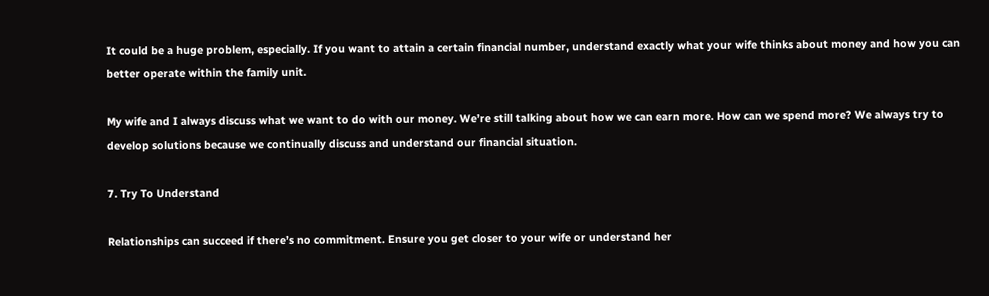It could be a huge problem, especially. If you want to attain a certain financial number, understand exactly what your wife thinks about money and how you can better operate within the family unit.

My wife and I always discuss what we want to do with our money. We’re still talking about how we can earn more. How can we spend more? We always try to develop solutions because we continually discuss and understand our financial situation.

7. Try To Understand

Relationships can succeed if there’s no commitment. Ensure you get closer to your wife or understand her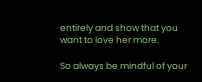entirely and show that you want to love her more.

So always be mindful of your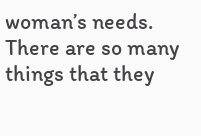woman’s needs. There are so many things that they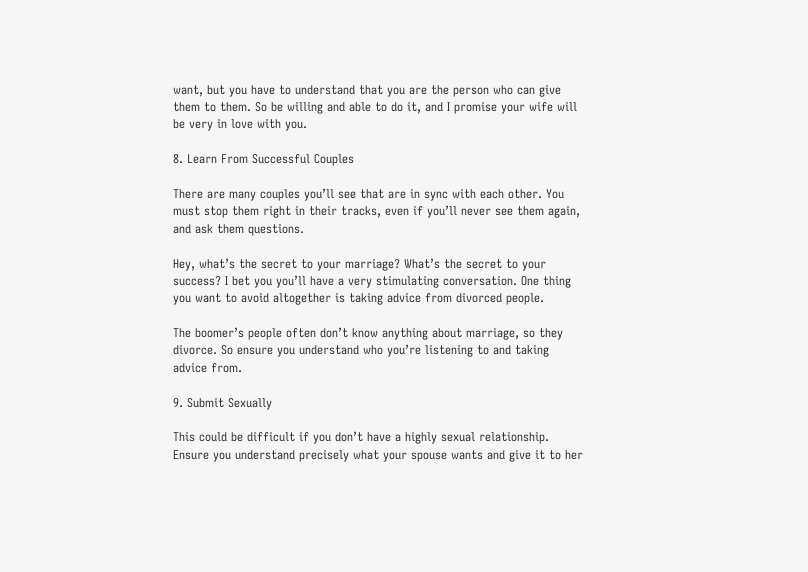want, but you have to understand that you are the person who can give them to them. So be willing and able to do it, and I promise your wife will be very in love with you.

8. Learn From Successful Couples

There are many couples you’ll see that are in sync with each other. You must stop them right in their tracks, even if you’ll never see them again, and ask them questions.

Hey, what’s the secret to your marriage? What’s the secret to your success? I bet you you’ll have a very stimulating conversation. One thing you want to avoid altogether is taking advice from divorced people.

The boomer’s people often don’t know anything about marriage, so they divorce. So ensure you understand who you’re listening to and taking advice from.

9. Submit Sexually

This could be difficult if you don’t have a highly sexual relationship. Ensure you understand precisely what your spouse wants and give it to her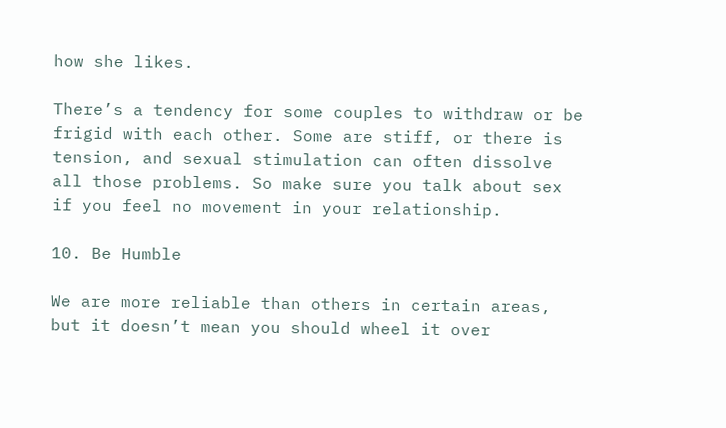how she likes.

There’s a tendency for some couples to withdraw or be frigid with each other. Some are stiff, or there is tension, and sexual stimulation can often dissolve all those problems. So make sure you talk about sex if you feel no movement in your relationship.

10. Be Humble

We are more reliable than others in certain areas, but it doesn’t mean you should wheel it over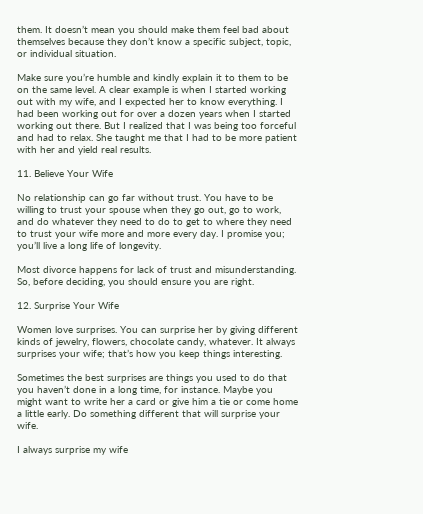them. It doesn’t mean you should make them feel bad about themselves because they don’t know a specific subject, topic, or individual situation.

Make sure you’re humble and kindly explain it to them to be on the same level. A clear example is when I started working out with my wife, and I expected her to know everything. I had been working out for over a dozen years when I started working out there. But I realized that I was being too forceful and had to relax. She taught me that I had to be more patient with her and yield real results.

11. Believe Your Wife

No relationship can go far without trust. You have to be willing to trust your spouse when they go out, go to work, and do whatever they need to do to get to where they need to trust your wife more and more every day. I promise you; you’ll live a long life of longevity.

Most divorce happens for lack of trust and misunderstanding. So, before deciding, you should ensure you are right.

12. Surprise Your Wife

Women love surprises. You can surprise her by giving different kinds of jewelry, flowers, chocolate candy, whatever. It always surprises your wife; that’s how you keep things interesting.

Sometimes the best surprises are things you used to do that you haven’t done in a long time, for instance. Maybe you might want to write her a card or give him a tie or come home a little early. Do something different that will surprise your wife.

I always surprise my wife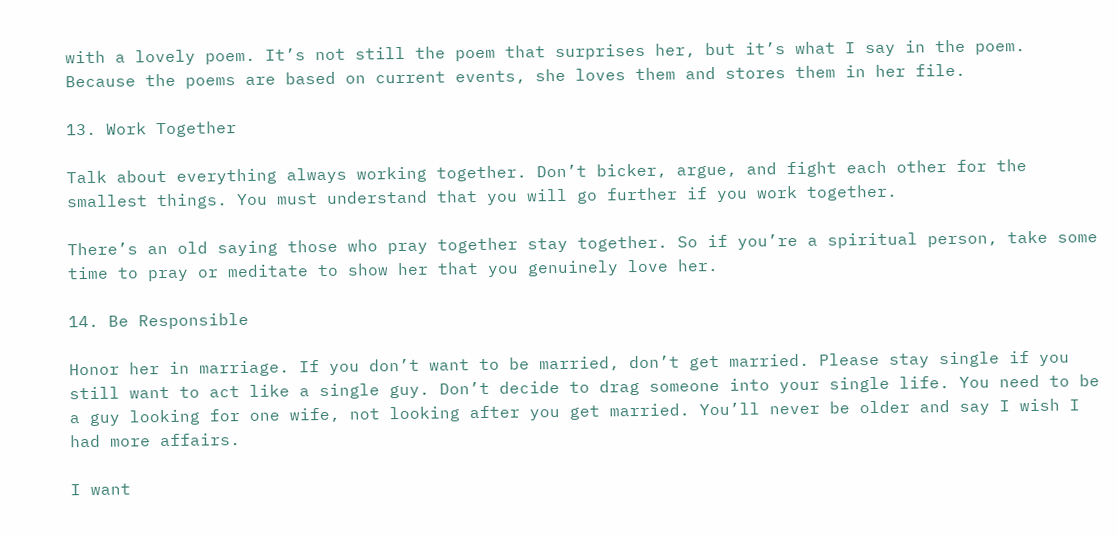with a lovely poem. It’s not still the poem that surprises her, but it’s what I say in the poem. Because the poems are based on current events, she loves them and stores them in her file.

13. Work Together

Talk about everything always working together. Don’t bicker, argue, and fight each other for the smallest things. You must understand that you will go further if you work together.

There’s an old saying those who pray together stay together. So if you’re a spiritual person, take some time to pray or meditate to show her that you genuinely love her.

14. Be Responsible

Honor her in marriage. If you don’t want to be married, don’t get married. Please stay single if you still want to act like a single guy. Don’t decide to drag someone into your single life. You need to be a guy looking for one wife, not looking after you get married. You’ll never be older and say I wish I had more affairs.

I want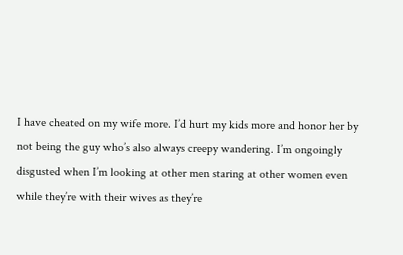I have cheated on my wife more. I’d hurt my kids more and honor her by not being the guy who’s also always creepy wandering. I’m ongoingly disgusted when I’m looking at other men staring at other women even while they’re with their wives as they’re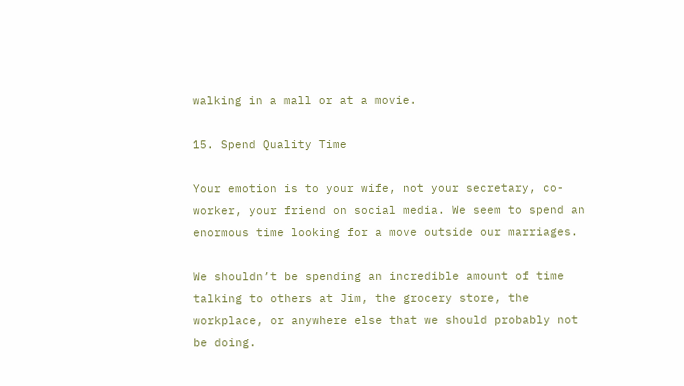walking in a mall or at a movie.

15. Spend Quality Time

Your emotion is to your wife, not your secretary, co-worker, your friend on social media. We seem to spend an enormous time looking for a move outside our marriages.

We shouldn’t be spending an incredible amount of time talking to others at Jim, the grocery store, the workplace, or anywhere else that we should probably not be doing.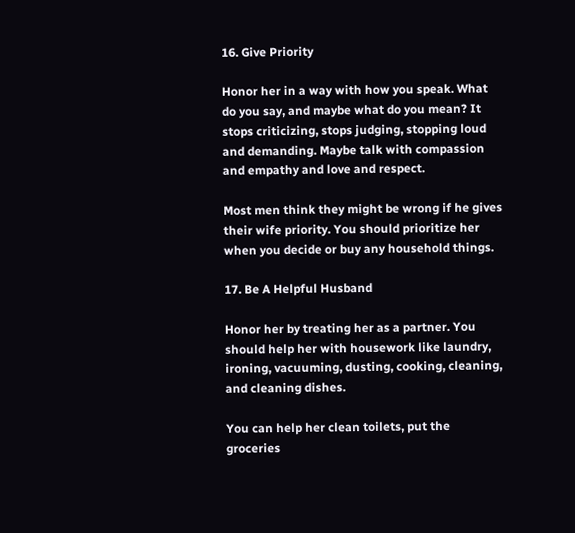16. Give Priority

Honor her in a way with how you speak. What do you say, and maybe what do you mean? It stops criticizing, stops judging, stopping loud and demanding. Maybe talk with compassion and empathy and love and respect.

Most men think they might be wrong if he gives their wife priority. You should prioritize her when you decide or buy any household things.

17. Be A Helpful Husband

Honor her by treating her as a partner. You should help her with housework like laundry, ironing, vacuuming, dusting, cooking, cleaning, and cleaning dishes.

You can help her clean toilets, put the groceries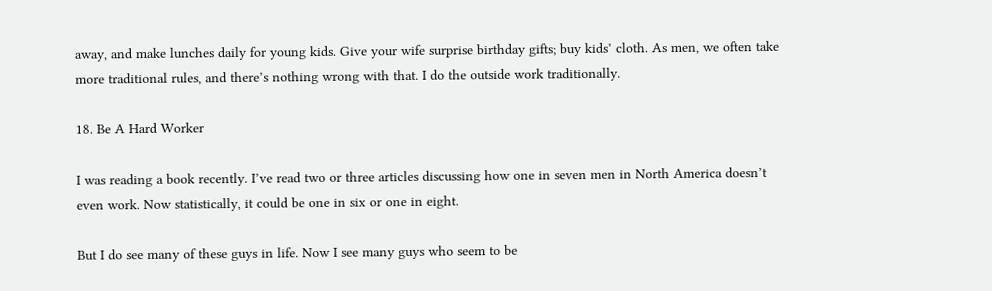away, and make lunches daily for young kids. Give your wife surprise birthday gifts; buy kids’ cloth. As men, we often take more traditional rules, and there’s nothing wrong with that. I do the outside work traditionally.

18. Be A Hard Worker

I was reading a book recently. I’ve read two or three articles discussing how one in seven men in North America doesn’t even work. Now statistically, it could be one in six or one in eight.

But I do see many of these guys in life. Now I see many guys who seem to be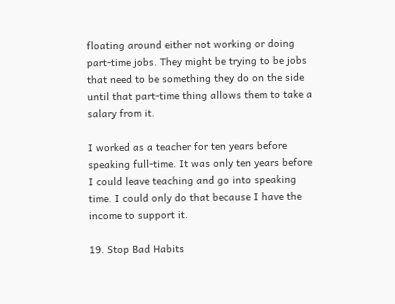floating around either not working or doing part-time jobs. They might be trying to be jobs that need to be something they do on the side until that part-time thing allows them to take a salary from it.

I worked as a teacher for ten years before speaking full-time. It was only ten years before I could leave teaching and go into speaking time. I could only do that because I have the income to support it.

19. Stop Bad Habits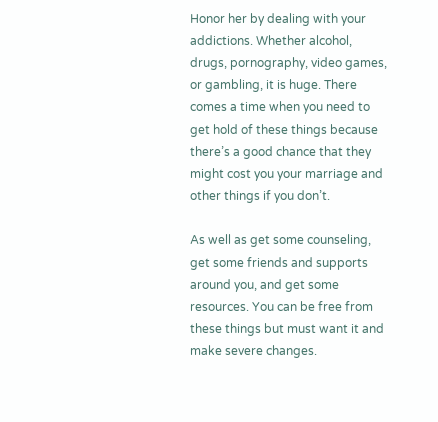Honor her by dealing with your addictions. Whether alcohol, drugs, pornography, video games, or gambling, it is huge. There comes a time when you need to get hold of these things because there’s a good chance that they might cost you your marriage and other things if you don’t.

As well as get some counseling, get some friends and supports around you, and get some resources. You can be free from these things but must want it and make severe changes.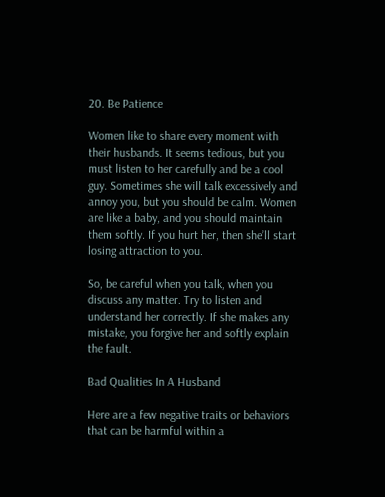20. Be Patience

Women like to share every moment with their husbands. It seems tedious, but you must listen to her carefully and be a cool guy. Sometimes she will talk excessively and annoy you, but you should be calm. Women are like a baby, and you should maintain them softly. If you hurt her, then she’ll start losing attraction to you.

So, be careful when you talk, when you discuss any matter. Try to listen and understand her correctly. If she makes any mistake, you forgive her and softly explain the fault.

Bad Qualities In A Husband

Here are a few negative traits or behaviors that can be harmful within a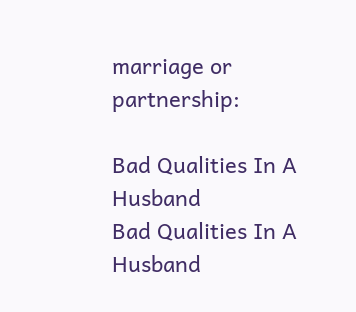marriage or partnership:

Bad Qualities In A Husband
Bad Qualities In A Husband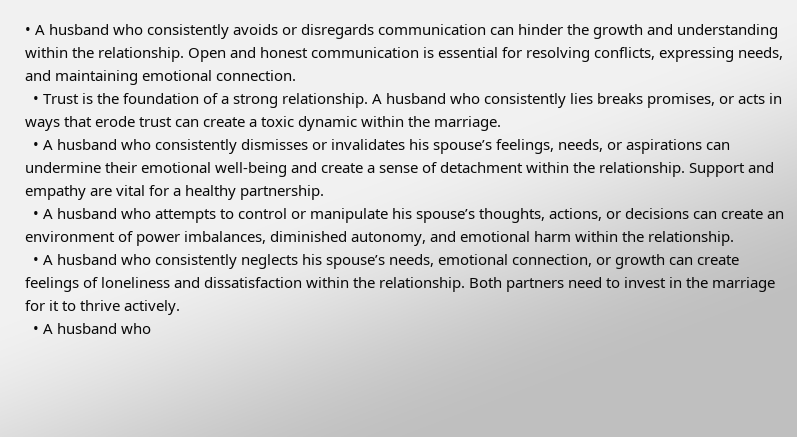• A husband who consistently avoids or disregards communication can hinder the growth and understanding within the relationship. Open and honest communication is essential for resolving conflicts, expressing needs, and maintaining emotional connection.
  • Trust is the foundation of a strong relationship. A husband who consistently lies breaks promises, or acts in ways that erode trust can create a toxic dynamic within the marriage.
  • A husband who consistently dismisses or invalidates his spouse’s feelings, needs, or aspirations can undermine their emotional well-being and create a sense of detachment within the relationship. Support and empathy are vital for a healthy partnership.
  • A husband who attempts to control or manipulate his spouse’s thoughts, actions, or decisions can create an environment of power imbalances, diminished autonomy, and emotional harm within the relationship.
  • A husband who consistently neglects his spouse’s needs, emotional connection, or growth can create feelings of loneliness and dissatisfaction within the relationship. Both partners need to invest in the marriage for it to thrive actively.
  • A husband who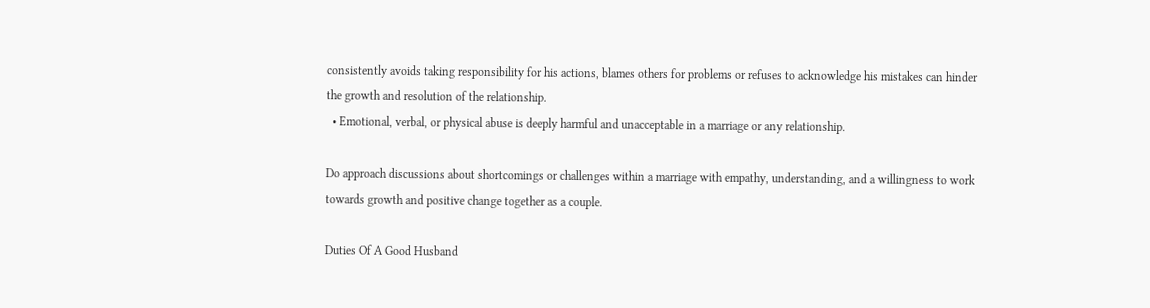consistently avoids taking responsibility for his actions, blames others for problems or refuses to acknowledge his mistakes can hinder the growth and resolution of the relationship.
  • Emotional, verbal, or physical abuse is deeply harmful and unacceptable in a marriage or any relationship.

Do approach discussions about shortcomings or challenges within a marriage with empathy, understanding, and a willingness to work towards growth and positive change together as a couple.

Duties Of A Good Husband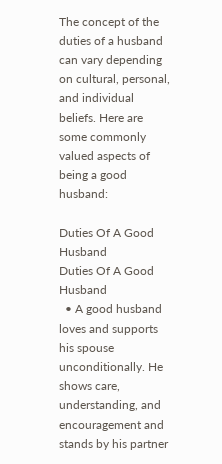The concept of the duties of a husband can vary depending on cultural, personal, and individual beliefs. Here are some commonly valued aspects of being a good husband:

Duties Of A Good Husband
Duties Of A Good Husband
  • A good husband loves and supports his spouse unconditionally. He shows care, understanding, and encouragement and stands by his partner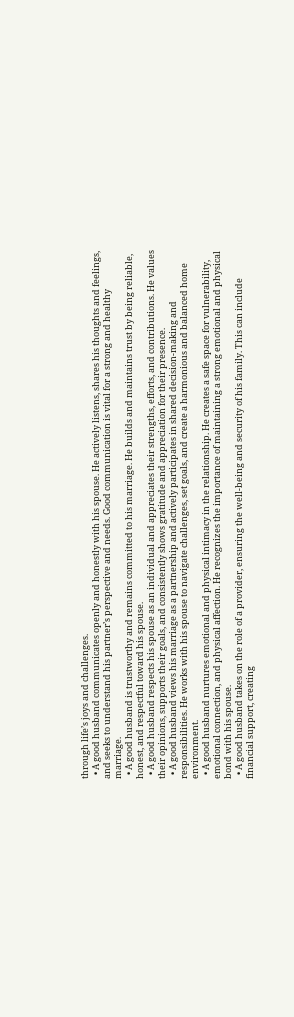through life’s joys and challenges.
  • A good husband communicates openly and honestly with his spouse. He actively listens, shares his thoughts and feelings, and seeks to understand his partner’s perspective and needs. Good communication is vital for a strong and healthy marriage.
  • A good husband is trustworthy and remains committed to his marriage. He builds and maintains trust by being reliable, honest, and respectful toward his spouse.
  • A good husband respects his spouse as an individual and appreciates their strengths, efforts, and contributions. He values their opinions, supports their goals, and consistently shows gratitude and appreciation for their presence.
  • A good husband views his marriage as a partnership and actively participates in shared decision-making and responsibilities. He works with his spouse to navigate challenges, set goals, and create a harmonious and balanced home environment.
  • A good husband nurtures emotional and physical intimacy in the relationship. He creates a safe space for vulnerability, emotional connection, and physical affection. He recognizes the importance of maintaining a strong emotional and physical bond with his spouse.
  • A good husband takes on the role of a provider, ensuring the well-being and security of his family. This can include financial support, creating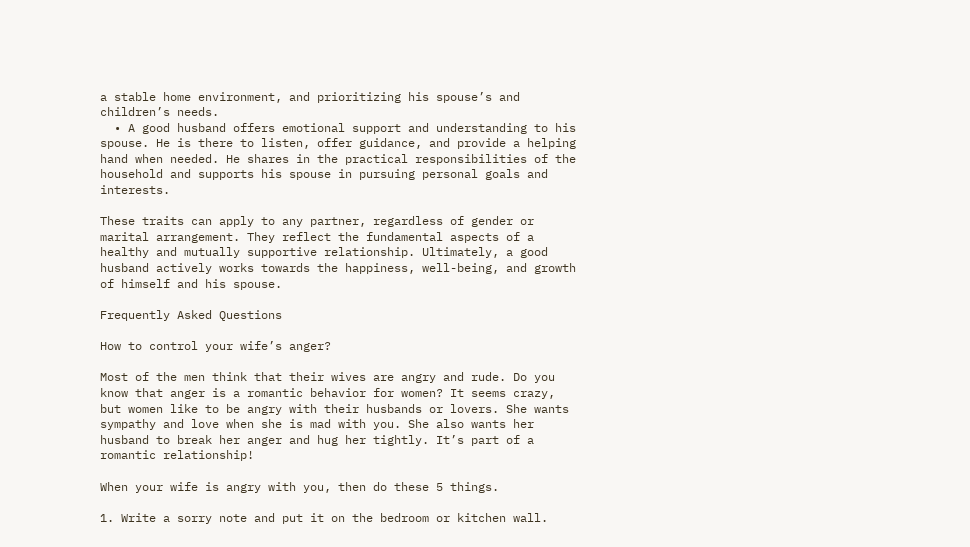a stable home environment, and prioritizing his spouse’s and children’s needs.
  • A good husband offers emotional support and understanding to his spouse. He is there to listen, offer guidance, and provide a helping hand when needed. He shares in the practical responsibilities of the household and supports his spouse in pursuing personal goals and interests.

These traits can apply to any partner, regardless of gender or marital arrangement. They reflect the fundamental aspects of a healthy and mutually supportive relationship. Ultimately, a good husband actively works towards the happiness, well-being, and growth of himself and his spouse.

Frequently Asked Questions

How to control your wife’s anger?

Most of the men think that their wives are angry and rude. Do you know that anger is a romantic behavior for women? It seems crazy, but women like to be angry with their husbands or lovers. She wants sympathy and love when she is mad with you. She also wants her husband to break her anger and hug her tightly. It’s part of a romantic relationship!

When your wife is angry with you, then do these 5 things.

1. Write a sorry note and put it on the bedroom or kitchen wall.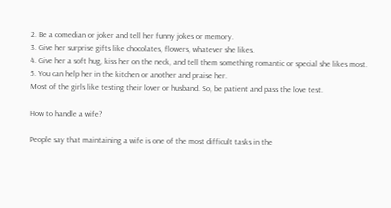2. Be a comedian or joker and tell her funny jokes or memory.
3. Give her surprise gifts like chocolates, flowers, whatever she likes.
4. Give her a soft hug, kiss her on the neck, and tell them something romantic or special she likes most.
5. You can help her in the kitchen or another and praise her.
Most of the girls like testing their lover or husband. So, be patient and pass the love test.

How to handle a wife?

People say that maintaining a wife is one of the most difficult tasks in the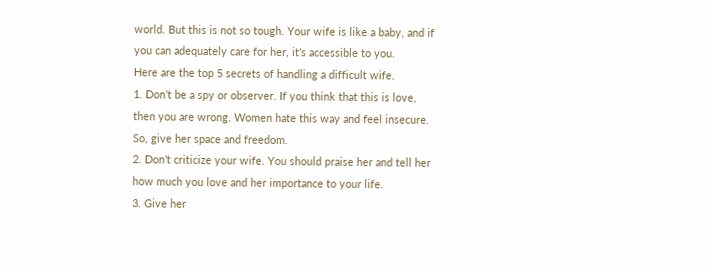world. But this is not so tough. Your wife is like a baby, and if you can adequately care for her, it’s accessible to you.
Here are the top 5 secrets of handling a difficult wife.
1. Don’t be a spy or observer. If you think that this is love, then you are wrong. Women hate this way and feel insecure. So, give her space and freedom.
2. Don’t criticize your wife. You should praise her and tell her how much you love and her importance to your life.
3. Give her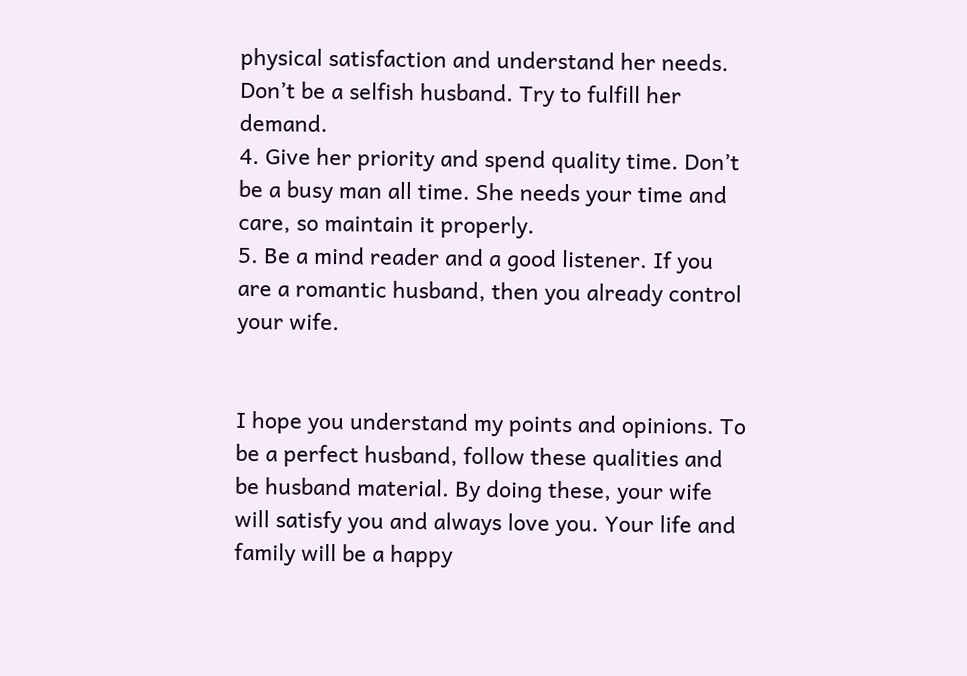physical satisfaction and understand her needs. Don’t be a selfish husband. Try to fulfill her demand.
4. Give her priority and spend quality time. Don’t be a busy man all time. She needs your time and care, so maintain it properly.
5. Be a mind reader and a good listener. If you are a romantic husband, then you already control your wife.


I hope you understand my points and opinions. To be a perfect husband, follow these qualities and be husband material. By doing these, your wife will satisfy you and always love you. Your life and family will be a happy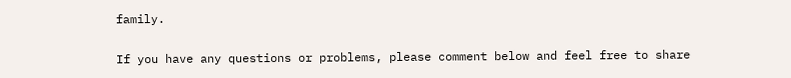family.

If you have any questions or problems, please comment below and feel free to share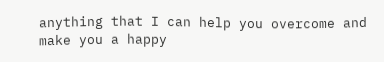anything that I can help you overcome and make you a happy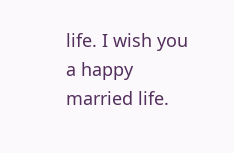life. I wish you a happy married life.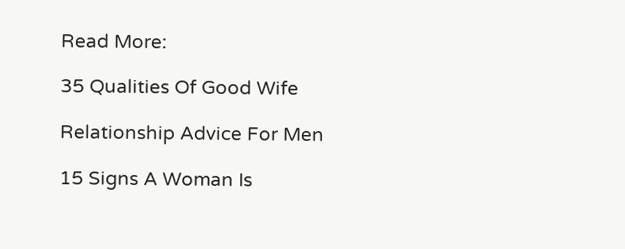Read More:

35 Qualities Of Good Wife

Relationship Advice For Men

15 Signs A Woman Is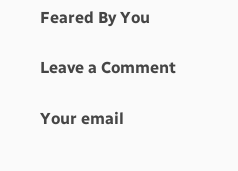Feared By You

Leave a Comment

Your email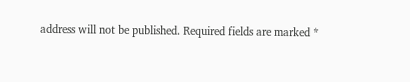address will not be published. Required fields are marked *